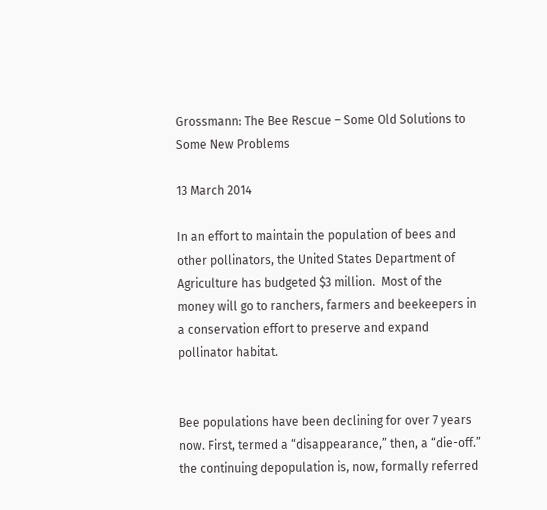Grossmann: The Bee Rescue – Some Old Solutions to Some New Problems

13 March 2014

In an effort to maintain the population of bees and other pollinators, the United States Department of Agriculture has budgeted $3 million.  Most of the money will go to ranchers, farmers and beekeepers in a conservation effort to preserve and expand pollinator habitat.


Bee populations have been declining for over 7 years now. First, termed a “disappearance,” then, a “die-off.” the continuing depopulation is, now, formally referred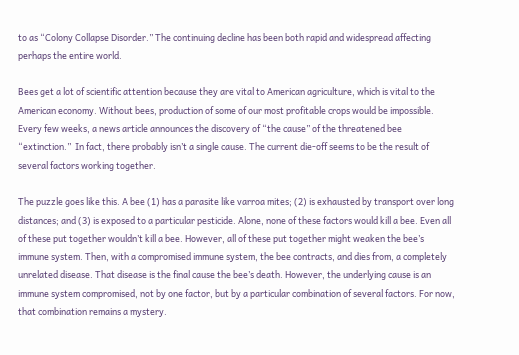to as “Colony Collapse Disorder.” The continuing decline has been both rapid and widespread affecting perhaps the entire world.

Bees get a lot of scientific attention because they are vital to American agriculture, which is vital to the American economy. Without bees, production of some of our most profitable crops would be impossible. Every few weeks, a news article announces the discovery of “the cause” of the threatened bee “extinction.”  In fact, there probably isn’t a single cause. The current die-off seems to be the result of several factors working together.

The puzzle goes like this. A bee (1) has a parasite like varroa mites; (2) is exhausted by transport over long distances; and (3) is exposed to a particular pesticide. Alone, none of these factors would kill a bee. Even all of these put together wouldn’t kill a bee. However, all of these put together might weaken the bee’s immune system. Then, with a compromised immune system, the bee contracts, and dies from, a completely unrelated disease. That disease is the final cause the bee’s death. However, the underlying cause is an immune system compromised, not by one factor, but by a particular combination of several factors. For now, that combination remains a mystery.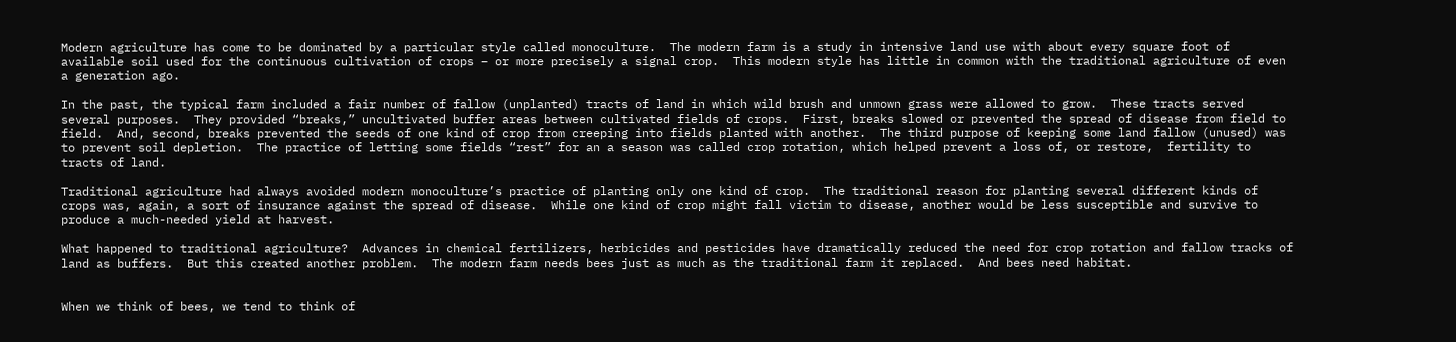Modern agriculture has come to be dominated by a particular style called monoculture.  The modern farm is a study in intensive land use with about every square foot of available soil used for the continuous cultivation of crops – or more precisely a signal crop.  This modern style has little in common with the traditional agriculture of even a generation ago.

In the past, the typical farm included a fair number of fallow (unplanted) tracts of land in which wild brush and unmown grass were allowed to grow.  These tracts served several purposes.  They provided “breaks,” uncultivated buffer areas between cultivated fields of crops.  First, breaks slowed or prevented the spread of disease from field to field.  And, second, breaks prevented the seeds of one kind of crop from creeping into fields planted with another.  The third purpose of keeping some land fallow (unused) was to prevent soil depletion.  The practice of letting some fields “rest” for an a season was called crop rotation, which helped prevent a loss of, or restore,  fertility to tracts of land.

Traditional agriculture had always avoided modern monoculture’s practice of planting only one kind of crop.  The traditional reason for planting several different kinds of crops was, again, a sort of insurance against the spread of disease.  While one kind of crop might fall victim to disease, another would be less susceptible and survive to produce a much-needed yield at harvest.

What happened to traditional agriculture?  Advances in chemical fertilizers, herbicides and pesticides have dramatically reduced the need for crop rotation and fallow tracks of land as buffers.  But this created another problem.  The modern farm needs bees just as much as the traditional farm it replaced.  And bees need habitat.


When we think of bees, we tend to think of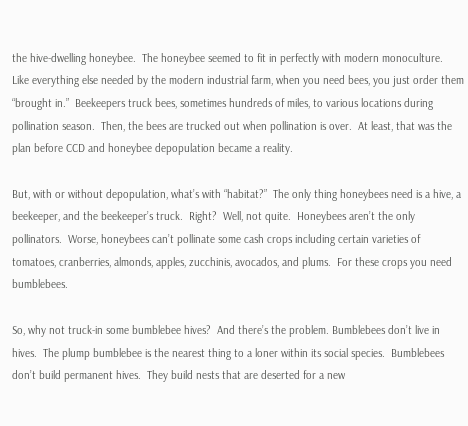the hive-dwelling honeybee.  The honeybee seemed to fit in perfectly with modern monoculture.  Like everything else needed by the modern industrial farm, when you need bees, you just order them “brought in.”  Beekeepers truck bees, sometimes hundreds of miles, to various locations during pollination season.  Then, the bees are trucked out when pollination is over.  At least, that was the plan before CCD and honeybee depopulation became a reality.

But, with or without depopulation, what’s with “habitat?”  The only thing honeybees need is a hive, a beekeeper, and the beekeeper’s truck.  Right?  Well, not quite.  Honeybees aren’t the only pollinators.  Worse, honeybees can’t pollinate some cash crops including certain varieties of tomatoes, cranberries, almonds, apples, zucchinis, avocados, and plums.  For these crops you need bumblebees.

So, why not truck-in some bumblebee hives?  And there’s the problem. Bumblebees don’t live in hives.  The plump bumblebee is the nearest thing to a loner within its social species.  Bumblebees don’t build permanent hives.  They build nests that are deserted for a new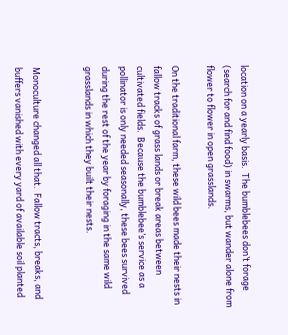location on a yearly basis.  The bumblebees don’t forage (search for and find food) in swarms, but wander alone from flower to flower in open grasslands.

On the traditional farm, these wild bees made their nests in fallow tracks of grass lands or break areas between cultivated fields.  Because the bumblebee’s service as a pollinator is only needed seasonally, these bees survived during the rest of the year by foraging in the same wild grasslands in which they built their nests.


Monoculture changed all that.  Fallow tracts, breaks, and buffers vanished with every yard of available soil planted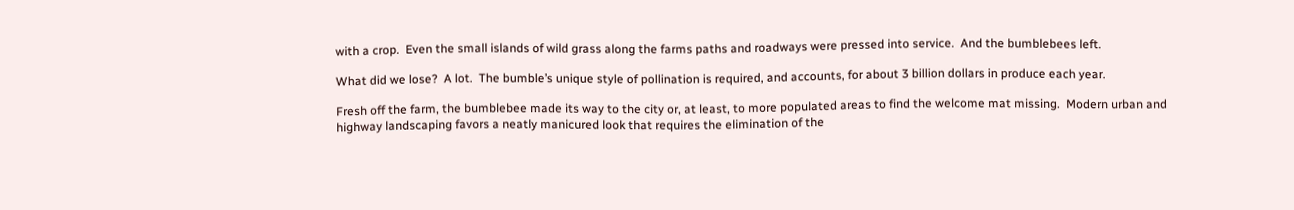with a crop.  Even the small islands of wild grass along the farms paths and roadways were pressed into service.  And the bumblebees left.

What did we lose?  A lot.  The bumble’s unique style of pollination is required, and accounts, for about 3 billion dollars in produce each year.

Fresh off the farm, the bumblebee made its way to the city or, at least, to more populated areas to find the welcome mat missing.  Modern urban and highway landscaping favors a neatly manicured look that requires the elimination of the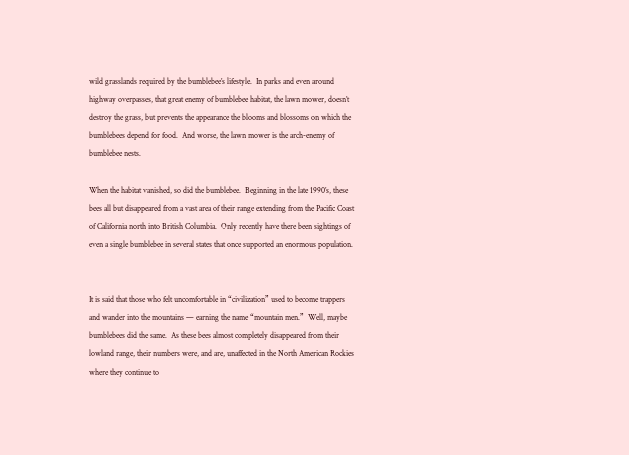wild grasslands required by the bumblebee’s lifestyle.  In parks and even around highway overpasses, that great enemy of bumblebee habitat, the lawn mower, doesn’t destroy the grass, but prevents the appearance the blooms and blossoms on which the bumblebees depend for food.  And worse, the lawn mower is the arch-enemy of bumblebee nests.

When the habitat vanished, so did the bumblebee.  Beginning in the late 1990’s, these bees all but disappeared from a vast area of their range extending from the Pacific Coast of California north into British Columbia.  Only recently have there been sightings of even a single bumblebee in several states that once supported an enormous population.


It is said that those who felt uncomfortable in “civilization” used to become trappers and wander into the mountains — earning the name “mountain men.”  Well, maybe bumblebees did the same.  As these bees almost completely disappeared from their lowland range, their numbers were, and are, unaffected in the North American Rockies where they continue to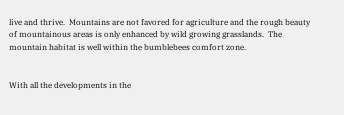live and thrive.  Mountains are not favored for agriculture and the rough beauty of mountainous areas is only enhanced by wild growing grasslands.  The mountain habitat is well within the bumblebees comfort zone.


With all the developments in the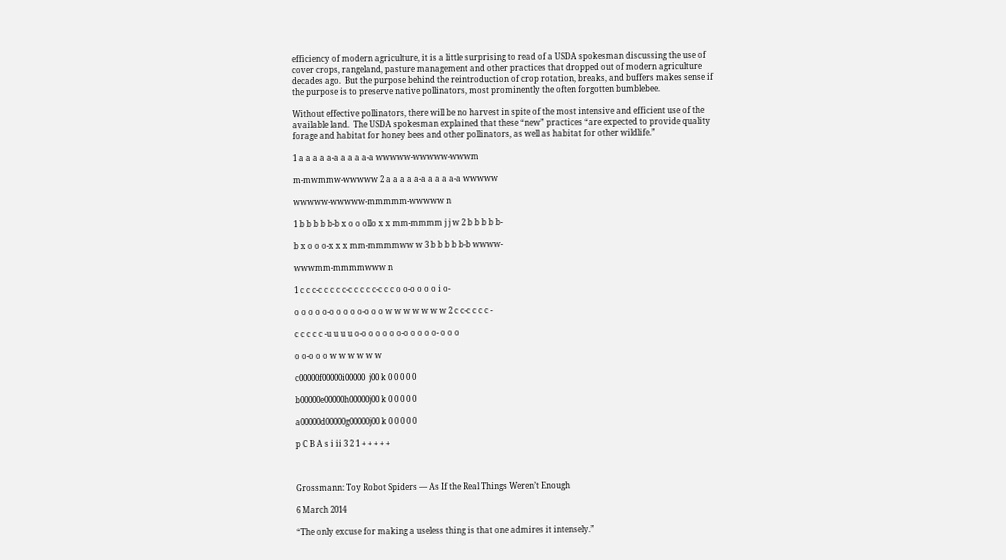efficiency of modern agriculture, it is a little surprising to read of a USDA spokesman discussing the use of cover crops, rangeland, pasture management and other practices that dropped out of modern agriculture decades ago.  But the purpose behind the reintroduction of crop rotation, breaks, and buffers makes sense if the purpose is to preserve native pollinators, most prominently the often forgotten bumblebee.

Without effective pollinators, there will be no harvest in spite of the most intensive and efficient use of the available land.  The USDA spokesman explained that these “new” practices “are expected to provide quality forage and habitat for honey bees and other pollinators, as well as habitat for other wildlife.”

1 a a a a a-a a a a a-a wwwww-wwwww-wwwm

m-mwmmw-wwwww 2 a a a a a-a a a a a-a wwwww

wwwww-wwwww-mmmmm-wwwww n

1 b b b b b-b x o o ollo x x mm-mmmm j j w 2 b b b b b-

b x o o o-x x x mm-mmmmww w 3 b b b b b-b wwww-

wwwmm-mmmmwww n

1 c c c-c c c c c-c c c c c-c c c o o-o o o o i o-

o o o o o-o o o o o-o o o w w w w w w w 2 c c-c c c c -

c c c c c -u u u u o-o o o o o o-o o o o o- o o o

o o-o o o w w w w w w

c00000f00000i00000  j00 k 0 0 0 0 0

b00000e00000h00000j00 k 0 0 0 0 0

a00000d00000g00000j00 k 0 0 0 0 0

p C B A s i ii 3 2 1 + + + + +



Grossmann: Toy Robot Spiders — As If the Real Things Weren’t Enough

6 March 2014

“The only excuse for making a useless thing is that one admires it intensely.”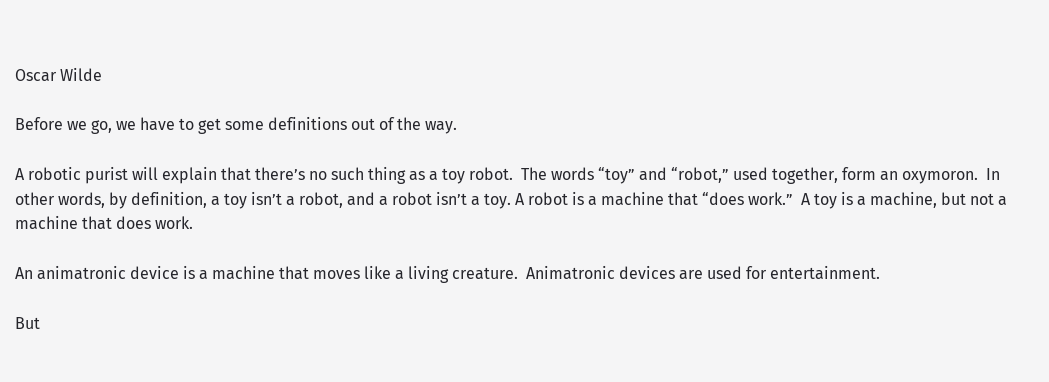Oscar Wilde

Before we go, we have to get some definitions out of the way.

A robotic purist will explain that there’s no such thing as a toy robot.  The words “toy” and “robot,” used together, form an oxymoron.  In other words, by definition, a toy isn’t a robot, and a robot isn’t a toy. A robot is a machine that “does work.”  A toy is a machine, but not a machine that does work.

An animatronic device is a machine that moves like a living creature.  Animatronic devices are used for entertainment.

But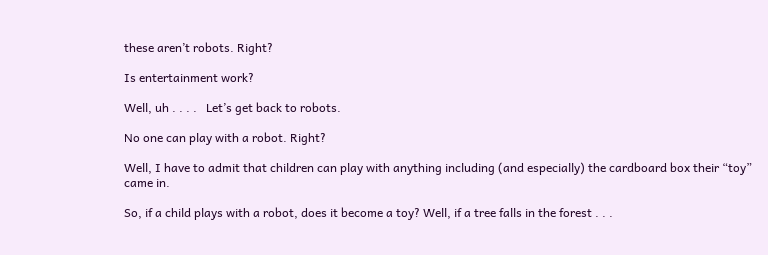these aren’t robots. Right?

Is entertainment work?

Well, uh . . . .   Let’s get back to robots.

No one can play with a robot. Right?

Well, I have to admit that children can play with anything including (and especially) the cardboard box their “toy” came in.

So, if a child plays with a robot, does it become a toy? Well, if a tree falls in the forest . . .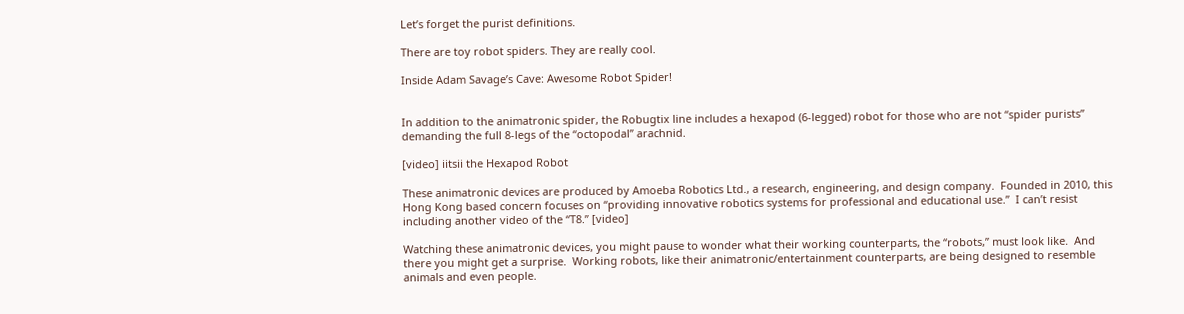Let’s forget the purist definitions.

There are toy robot spiders. They are really cool.

Inside Adam Savage’s Cave: Awesome Robot Spider!


In addition to the animatronic spider, the Robugtix line includes a hexapod (6-legged) robot for those who are not “spider purists” demanding the full 8-legs of the “octopodal” arachnid.

[video] iitsii the Hexapod Robot

These animatronic devices are produced by Amoeba Robotics Ltd., a research, engineering, and design company.  Founded in 2010, this Hong Kong based concern focuses on “providing innovative robotics systems for professional and educational use.”  I can’t resist including another video of the “T8.” [video]

Watching these animatronic devices, you might pause to wonder what their working counterparts, the “robots,” must look like.  And there you might get a surprise.  Working robots, like their animatronic/entertainment counterparts, are being designed to resemble animals and even people.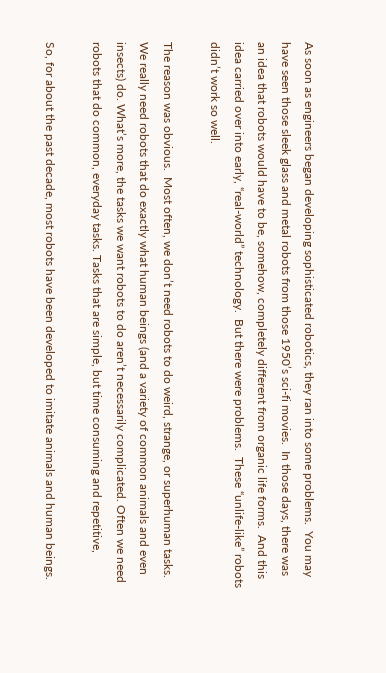As soon as engineers began developing sophisticated robotics, they ran into some problems.  You may have seen those sleek glass and metal robots from those 1950’s sci-fi movies.  In those days, there was an idea that robots would have to be, somehow, completely different from organic life forms.  And this idea carried over into early, “real-world” technology.  But there were problems.  These “unlife-like” robots didn’t work so well.

The reason was obvious.  Most often, we don’t need robots to do weird, strange, or superhuman tasks.  We really need robots that do exactly what human beings (and a variety of common animals and even insects) do. What’s more, the tasks we want robots to do aren’t necessarily complicated. Often we need robots that do common, everyday tasks. Tasks that are simple, but time consuming and repetitive,

So, for about the past decade, most robots have been developed to imitate animals and human beings.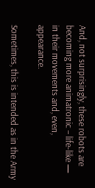And, not surprisingly, these robots are becoming more animatronic – life-like — in their movements and, even, appearance.

Sometimes, this is intended as in the Army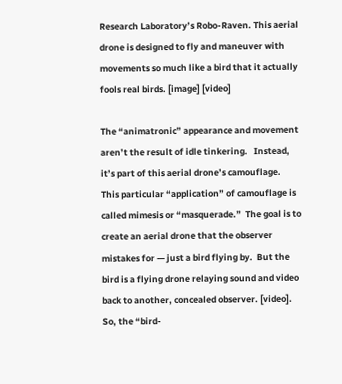Research Laboratory’s Robo-Raven. This aerial drone is designed to fly and maneuver with movements so much like a bird that it actually fools real birds. [image] [video]

The “animatronic” appearance and movement aren’t the result of idle tinkering.   Instead, it’s part of this aerial drone’s camouflage.  This particular “application” of camouflage is called mimesis or “masquerade.”  The goal is to create an aerial drone that the observer mistakes for — just a bird flying by.  But the bird is a flying drone relaying sound and video back to another, concealed observer. [video]. So, the “bird-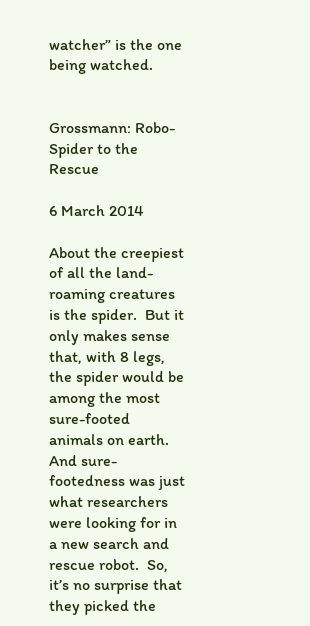watcher” is the one being watched.


Grossmann: Robo-Spider to the Rescue

6 March 2014

About the creepiest of all the land-roaming creatures is the spider.  But it only makes sense that, with 8 legs, the spider would be among the most sure-footed animals on earth.  And sure-footedness was just what researchers were looking for in a new search and rescue robot.  So, it’s no surprise that they picked the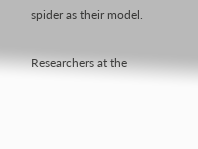spider as their model.

Researchers at the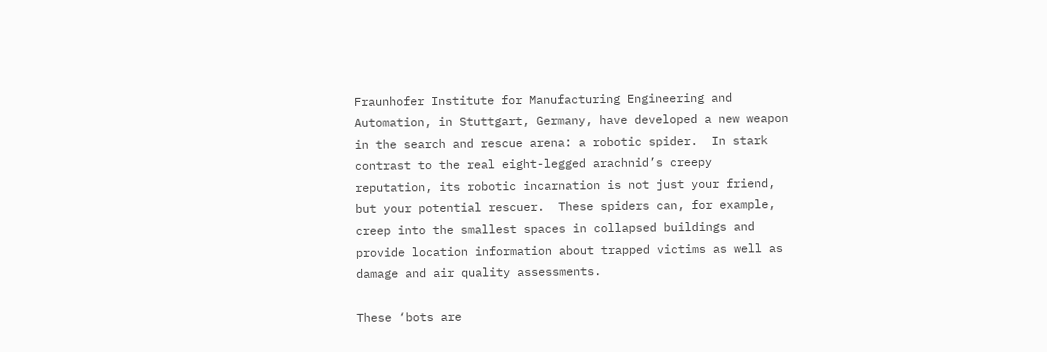Fraunhofer Institute for Manufacturing Engineering and Automation, in Stuttgart, Germany, have developed a new weapon in the search and rescue arena: a robotic spider.  In stark contrast to the real eight-legged arachnid’s creepy reputation, its robotic incarnation is not just your friend, but your potential rescuer.  These spiders can, for example, creep into the smallest spaces in collapsed buildings and provide location information about trapped victims as well as damage and air quality assessments.

These ‘bots are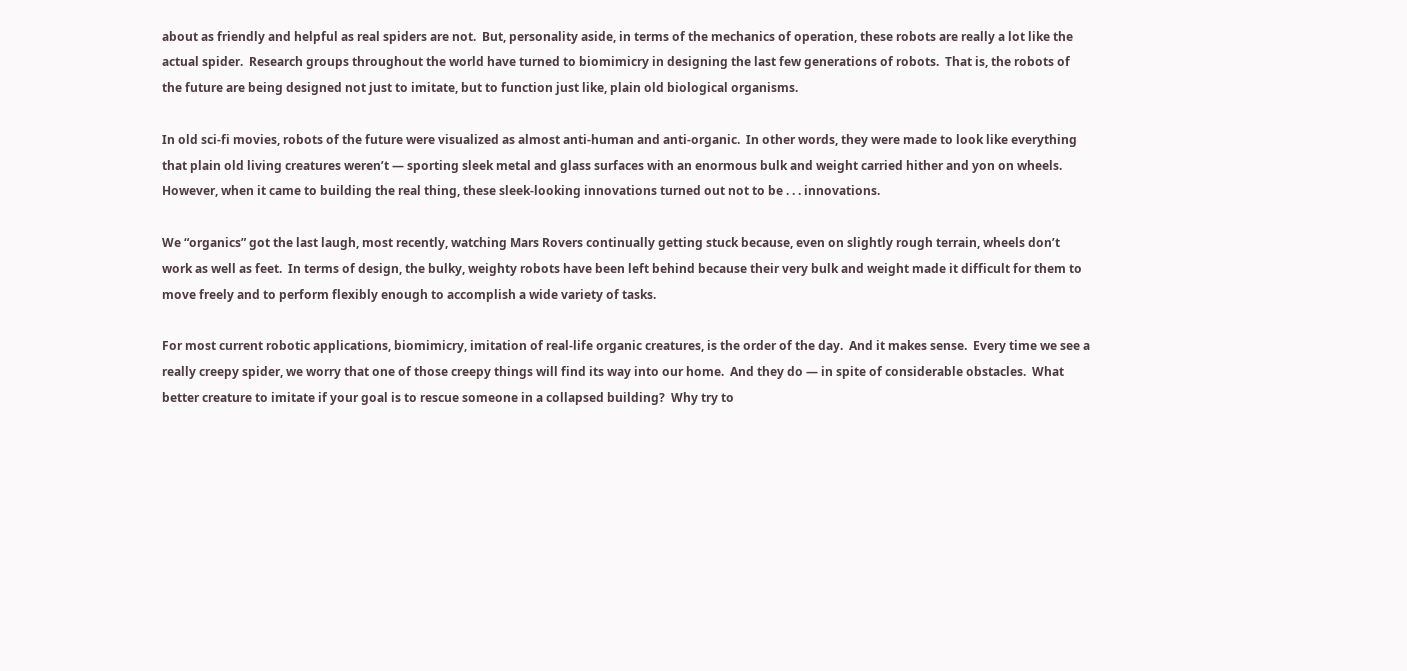about as friendly and helpful as real spiders are not.  But, personality aside, in terms of the mechanics of operation, these robots are really a lot like the actual spider.  Research groups throughout the world have turned to biomimicry in designing the last few generations of robots.  That is, the robots of the future are being designed not just to imitate, but to function just like, plain old biological organisms.

In old sci-fi movies, robots of the future were visualized as almost anti-human and anti-organic.  In other words, they were made to look like everything that plain old living creatures weren’t — sporting sleek metal and glass surfaces with an enormous bulk and weight carried hither and yon on wheels.  However, when it came to building the real thing, these sleek-looking innovations turned out not to be . . . innovations.

We “organics” got the last laugh, most recently, watching Mars Rovers continually getting stuck because, even on slightly rough terrain, wheels don’t work as well as feet.  In terms of design, the bulky, weighty robots have been left behind because their very bulk and weight made it difficult for them to move freely and to perform flexibly enough to accomplish a wide variety of tasks.

For most current robotic applications, biomimicry, imitation of real-life organic creatures, is the order of the day.  And it makes sense.  Every time we see a really creepy spider, we worry that one of those creepy things will find its way into our home.  And they do — in spite of considerable obstacles.  What better creature to imitate if your goal is to rescue someone in a collapsed building?  Why try to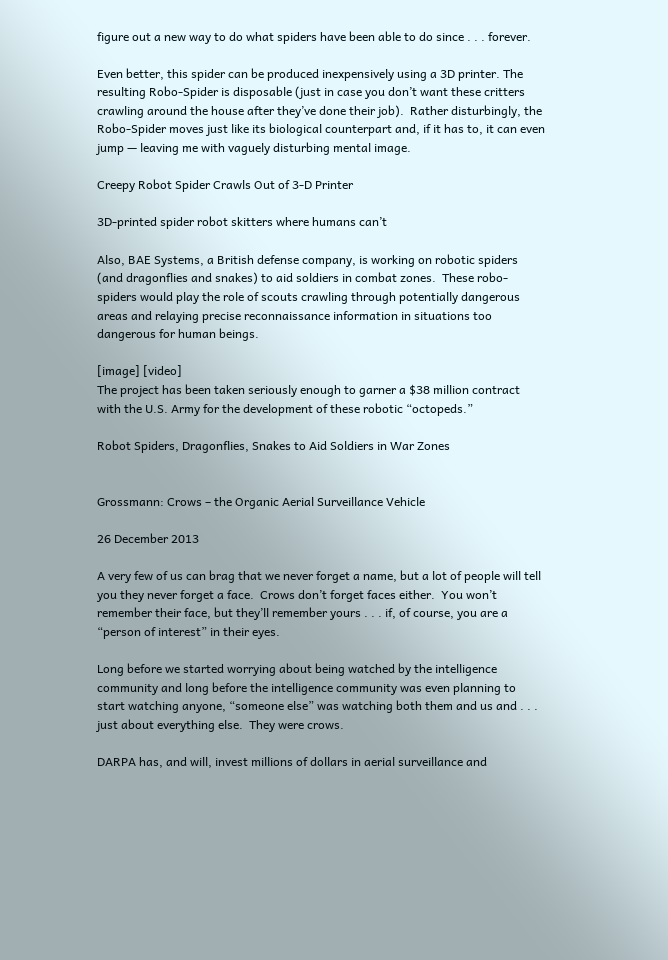figure out a new way to do what spiders have been able to do since . . . forever.

Even better, this spider can be produced inexpensively using a 3D printer. The resulting Robo-Spider is disposable (just in case you don’t want these critters crawling around the house after they’ve done their job).  Rather disturbingly, the Robo-Spider moves just like its biological counterpart and, if it has to, it can even jump — leaving me with vaguely disturbing mental image.

Creepy Robot Spider Crawls Out of 3-D Printer

3D-printed spider robot skitters where humans can’t

Also, BAE Systems, a British defense company, is working on robotic spiders (and dragonflies and snakes) to aid soldiers in combat zones.  These robo-spiders would play the role of scouts crawling through potentially dangerous areas and relaying precise reconnaissance information in situations too dangerous for human beings.

[image] [video]
The project has been taken seriously enough to garner a $38 million contract with the U.S. Army for the development of these robotic “octopeds.”

Robot Spiders, Dragonflies, Snakes to Aid Soldiers in War Zones


Grossmann: Crows – the Organic Aerial Surveillance Vehicle

26 December 2013

A very few of us can brag that we never forget a name, but a lot of people will tell you they never forget a face.  Crows don’t forget faces either.  You won’t remember their face, but they’ll remember yours . . . if, of course, you are a “person of interest” in their eyes.

Long before we started worrying about being watched by the intelligence community and long before the intelligence community was even planning to start watching anyone, “someone else” was watching both them and us and . . . just about everything else.  They were crows.

DARPA has, and will, invest millions of dollars in aerial surveillance and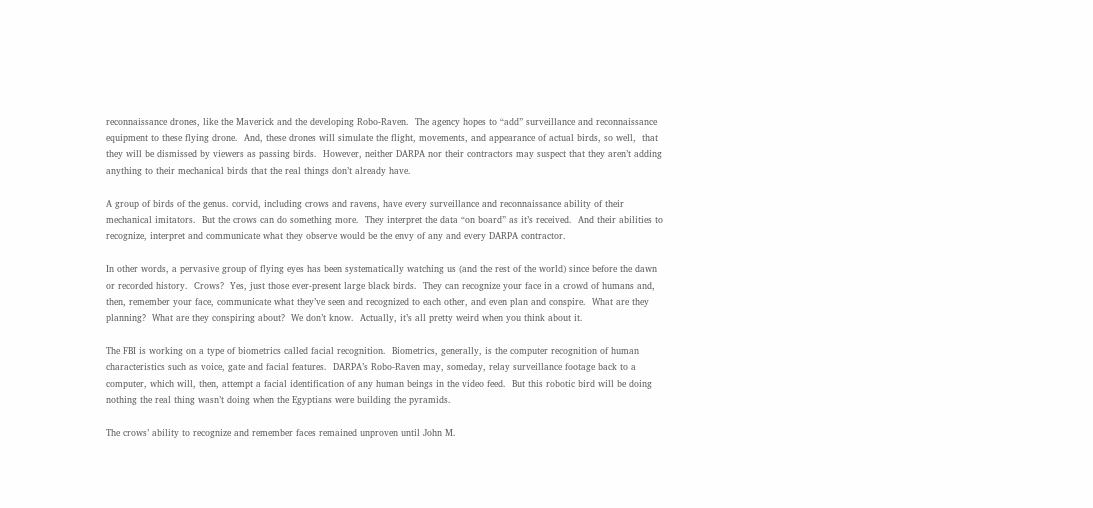reconnaissance drones, like the Maverick and the developing Robo-Raven.  The agency hopes to “add” surveillance and reconnaissance equipment to these flying drone.  And, these drones will simulate the flight, movements, and appearance of actual birds, so well,  that they will be dismissed by viewers as passing birds.  However, neither DARPA nor their contractors may suspect that they aren’t adding anything to their mechanical birds that the real things don’t already have.

A group of birds of the genus. corvid, including crows and ravens, have every surveillance and reconnaissance ability of their mechanical imitators.  But the crows can do something more.  They interpret the data “on board” as it’s received.  And their abilities to recognize, interpret and communicate what they observe would be the envy of any and every DARPA contractor.

In other words, a pervasive group of flying eyes has been systematically watching us (and the rest of the world) since before the dawn or recorded history.  Crows?  Yes, just those ever-present large black birds.  They can recognize your face in a crowd of humans and, then, remember your face, communicate what they’ve seen and recognized to each other, and even plan and conspire.  What are they planning?  What are they conspiring about?  We don’t know.  Actually, it’s all pretty weird when you think about it.

The FBI is working on a type of biometrics called facial recognition.  Biometrics, generally, is the computer recognition of human characteristics such as voice, gate and facial features.  DARPA’s Robo-Raven may, someday, relay surveillance footage back to a computer, which will, then, attempt a facial identification of any human beings in the video feed.  But this robotic bird will be doing nothing the real thing wasn’t doing when the Egyptians were building the pyramids.

The crows’ ability to recognize and remember faces remained unproven until John M.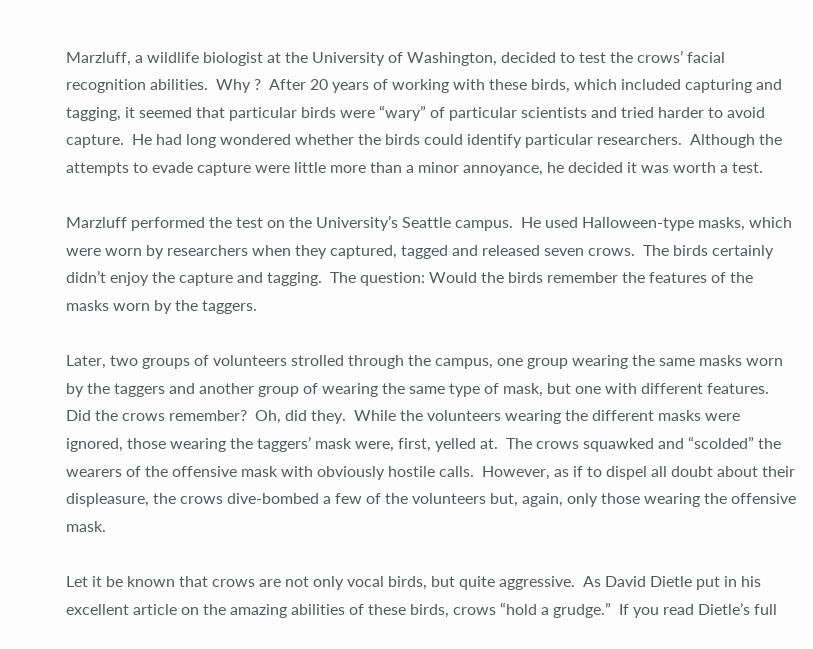Marzluff, a wildlife biologist at the University of Washington, decided to test the crows’ facial recognition abilities.  Why ?  After 20 years of working with these birds, which included capturing and tagging, it seemed that particular birds were “wary” of particular scientists and tried harder to avoid capture.  He had long wondered whether the birds could identify particular researchers.  Although the attempts to evade capture were little more than a minor annoyance, he decided it was worth a test.

Marzluff performed the test on the University’s Seattle campus.  He used Halloween-type masks, which were worn by researchers when they captured, tagged and released seven crows.  The birds certainly didn’t enjoy the capture and tagging.  The question: Would the birds remember the features of the masks worn by the taggers.

Later, two groups of volunteers strolled through the campus, one group wearing the same masks worn by the taggers and another group of wearing the same type of mask, but one with different features.  Did the crows remember?  Oh, did they.  While the volunteers wearing the different masks were ignored, those wearing the taggers’ mask were, first, yelled at.  The crows squawked and “scolded” the wearers of the offensive mask with obviously hostile calls.  However, as if to dispel all doubt about their displeasure, the crows dive-bombed a few of the volunteers but, again, only those wearing the offensive mask.

Let it be known that crows are not only vocal birds, but quite aggressive.  As David Dietle put in his excellent article on the amazing abilities of these birds, crows “hold a grudge.”  If you read Dietle’s full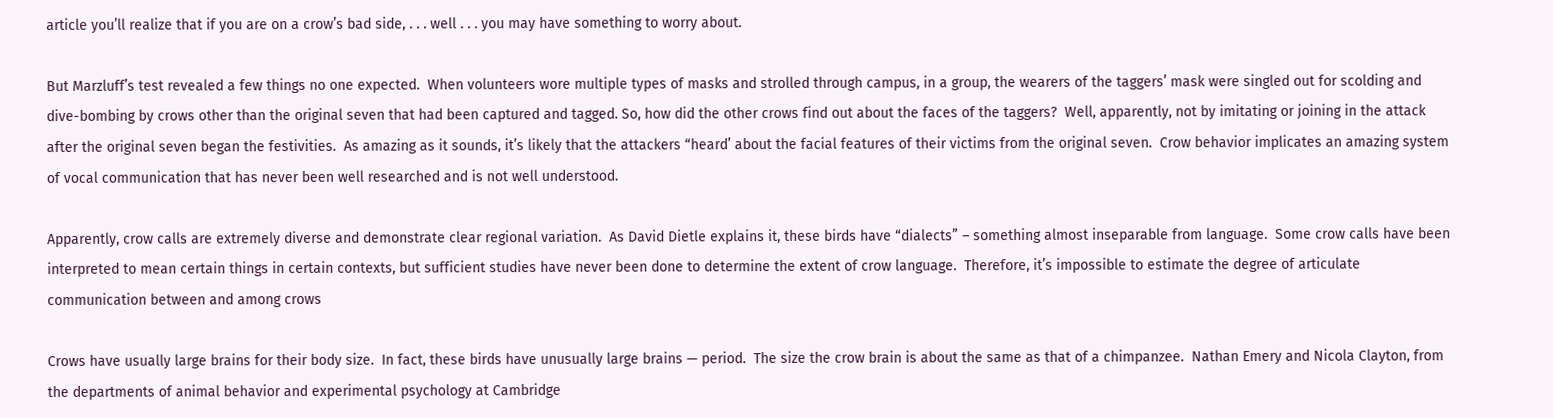article you’ll realize that if you are on a crow’s bad side, . . . well . . . you may have something to worry about.

But Marzluff’s test revealed a few things no one expected.  When volunteers wore multiple types of masks and strolled through campus, in a group, the wearers of the taggers’ mask were singled out for scolding and dive-bombing by crows other than the original seven that had been captured and tagged. So, how did the other crows find out about the faces of the taggers?  Well, apparently, not by imitating or joining in the attack after the original seven began the festivities.  As amazing as it sounds, it’s likely that the attackers “heard’ about the facial features of their victims from the original seven.  Crow behavior implicates an amazing system of vocal communication that has never been well researched and is not well understood.

Apparently, crow calls are extremely diverse and demonstrate clear regional variation.  As David Dietle explains it, these birds have “dialects” – something almost inseparable from language.  Some crow calls have been interpreted to mean certain things in certain contexts, but sufficient studies have never been done to determine the extent of crow language.  Therefore, it’s impossible to estimate the degree of articulate communication between and among crows

Crows have usually large brains for their body size.  In fact, these birds have unusually large brains — period.  The size the crow brain is about the same as that of a chimpanzee.  Nathan Emery and Nicola Clayton, from the departments of animal behavior and experimental psychology at Cambridge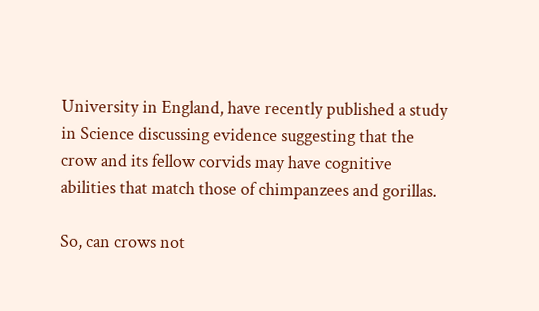University in England, have recently published a study in Science discussing evidence suggesting that the crow and its fellow corvids may have cognitive abilities that match those of chimpanzees and gorillas.

So, can crows not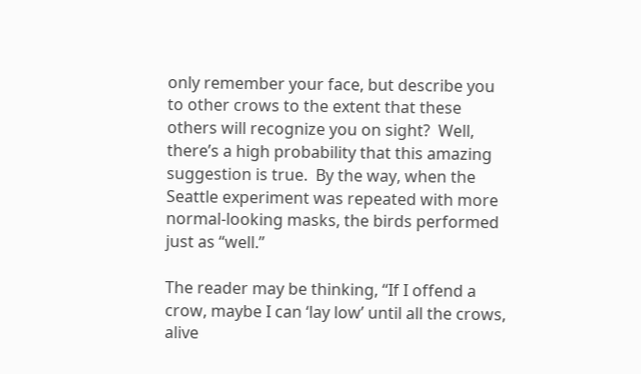only remember your face, but describe you to other crows to the extent that these others will recognize you on sight?  Well, there’s a high probability that this amazing suggestion is true.  By the way, when the Seattle experiment was repeated with more normal-looking masks, the birds performed just as “well.”

The reader may be thinking, “If I offend a crow, maybe I can ‘lay low’ until all the crows, alive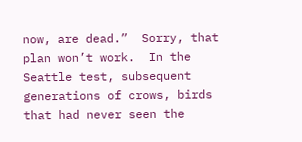now, are dead.”  Sorry, that plan won’t work.  In the Seattle test, subsequent generations of crows, birds that had never seen the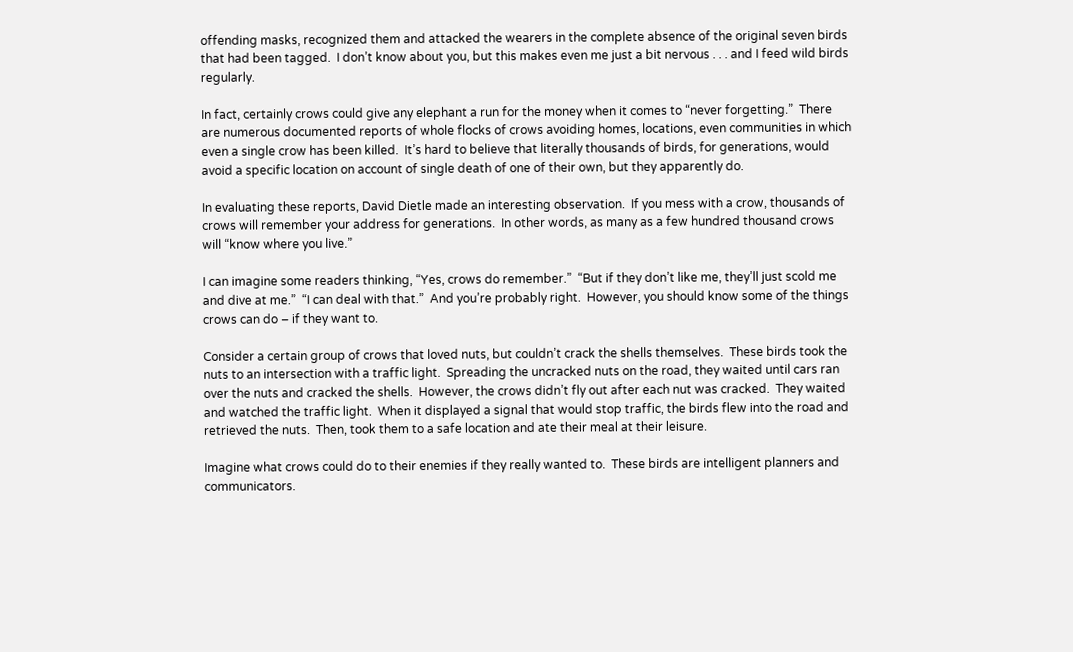offending masks, recognized them and attacked the wearers in the complete absence of the original seven birds that had been tagged.  I don’t know about you, but this makes even me just a bit nervous . . . and I feed wild birds regularly.

In fact, certainly crows could give any elephant a run for the money when it comes to “never forgetting.”  There are numerous documented reports of whole flocks of crows avoiding homes, locations, even communities in which even a single crow has been killed.  It’s hard to believe that literally thousands of birds, for generations, would avoid a specific location on account of single death of one of their own, but they apparently do.

In evaluating these reports, David Dietle made an interesting observation.  If you mess with a crow, thousands of crows will remember your address for generations.  In other words, as many as a few hundred thousand crows will “know where you live.”

I can imagine some readers thinking, “Yes, crows do remember.”  “But if they don’t like me, they’ll just scold me and dive at me.”  “I can deal with that.”  And you’re probably right.  However, you should know some of the things crows can do – if they want to.

Consider a certain group of crows that loved nuts, but couldn’t crack the shells themselves.  These birds took the nuts to an intersection with a traffic light.  Spreading the uncracked nuts on the road, they waited until cars ran over the nuts and cracked the shells.  However, the crows didn’t fly out after each nut was cracked.  They waited and watched the traffic light.  When it displayed a signal that would stop traffic, the birds flew into the road and retrieved the nuts.  Then, took them to a safe location and ate their meal at their leisure.

Imagine what crows could do to their enemies if they really wanted to.  These birds are intelligent planners and communicators.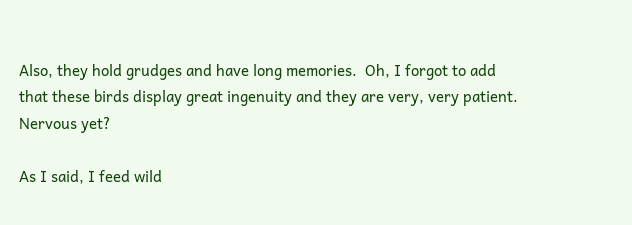Also, they hold grudges and have long memories.  Oh, I forgot to add that these birds display great ingenuity and they are very, very patient.  Nervous yet?

As I said, I feed wild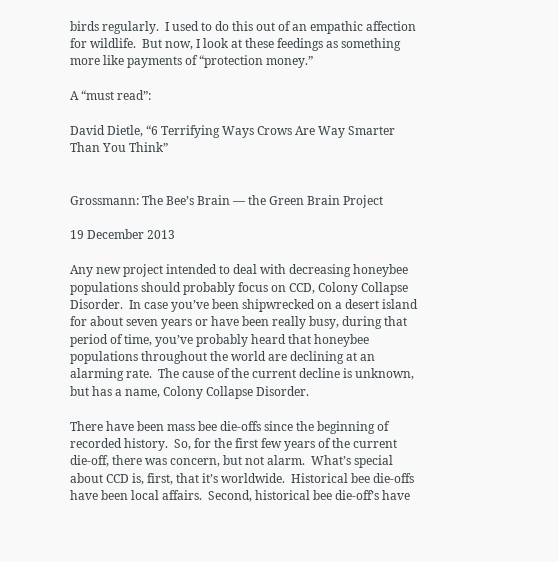birds regularly.  I used to do this out of an empathic affection for wildlife.  But now, I look at these feedings as something more like payments of “protection money.”

A “must read”:

David Dietle, “6 Terrifying Ways Crows Are Way Smarter Than You Think”


Grossmann: The Bee’s Brain — the Green Brain Project

19 December 2013

Any new project intended to deal with decreasing honeybee populations should probably focus on CCD, Colony Collapse Disorder.  In case you’ve been shipwrecked on a desert island for about seven years or have been really busy, during that period of time, you’ve probably heard that honeybee populations throughout the world are declining at an alarming rate.  The cause of the current decline is unknown, but has a name, Colony Collapse Disorder.

There have been mass bee die-offs since the beginning of recorded history.  So, for the first few years of the current die-off, there was concern, but not alarm.  What’s special about CCD is, first, that it’s worldwide.  Historical bee die-offs have been local affairs.  Second, historical bee die-off’s have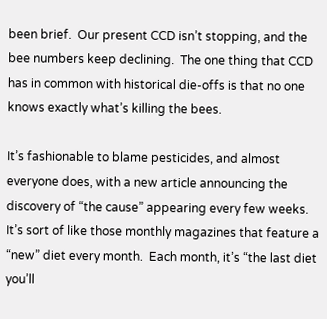been brief.  Our present CCD isn’t stopping, and the bee numbers keep declining.  The one thing that CCD has in common with historical die-offs is that no one knows exactly what’s killing the bees.

It’s fashionable to blame pesticides, and almost everyone does, with a new article announcing the discovery of “the cause” appearing every few weeks.  It’s sort of like those monthly magazines that feature a “new” diet every month.  Each month, it’s “the last diet you’ll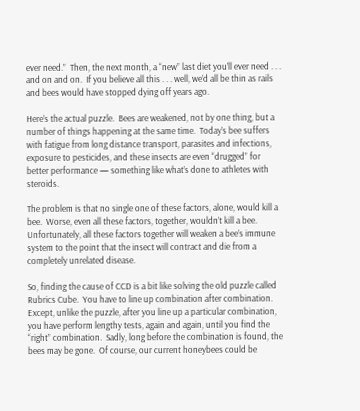ever need.”  Then, the next month, a “new” last diet you’ll ever need . . . and on and on.  If you believe all this . . . well, we’d all be thin as rails and bees would have stopped dying off years ago.

Here’s the actual puzzle.  Bees are weakened, not by one thing, but a number of things happening at the same time.  Today’s bee suffers with fatigue from long distance transport, parasites and infections, exposure to pesticides, and these insects are even “drugged” for better performance — something like what’s done to athletes with steroids.

The problem is that no single one of these factors, alone, would kill a bee.  Worse, even all these factors, together, wouldn’t kill a bee.  Unfortunately, all these factors together will weaken a bee’s immune system to the point that the insect will contract and die from a completely unrelated disease.

So, finding the cause of CCD is a bit like solving the old puzzle called Rubrics Cube.  You have to line up combination after combination.  Except, unlike the puzzle, after you line up a particular combination, you have perform lengthy tests, again and again, until you find the “right” combination.  Sadly, long before the combination is found, the bees may be gone.  Of course, our current honeybees could be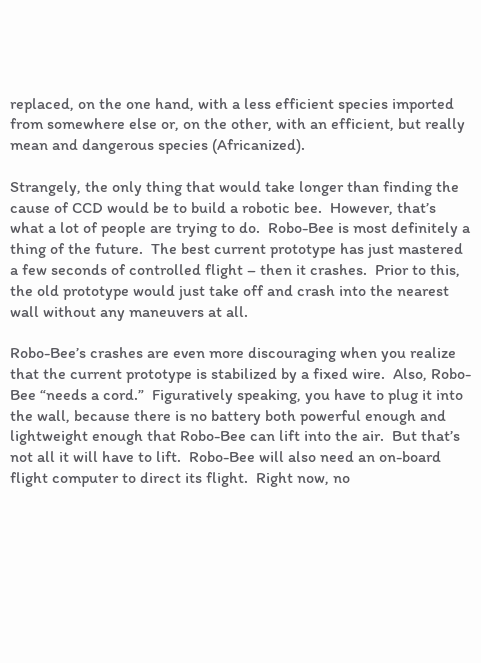replaced, on the one hand, with a less efficient species imported from somewhere else or, on the other, with an efficient, but really mean and dangerous species (Africanized).

Strangely, the only thing that would take longer than finding the cause of CCD would be to build a robotic bee.  However, that’s what a lot of people are trying to do.  Robo-Bee is most definitely a thing of the future.  The best current prototype has just mastered a few seconds of controlled flight – then it crashes.  Prior to this, the old prototype would just take off and crash into the nearest wall without any maneuvers at all.

Robo-Bee’s crashes are even more discouraging when you realize that the current prototype is stabilized by a fixed wire.  Also, Robo-Bee “needs a cord.”  Figuratively speaking, you have to plug it into the wall, because there is no battery both powerful enough and lightweight enough that Robo-Bee can lift into the air.  But that’s not all it will have to lift.  Robo-Bee will also need an on-board flight computer to direct its flight.  Right now, no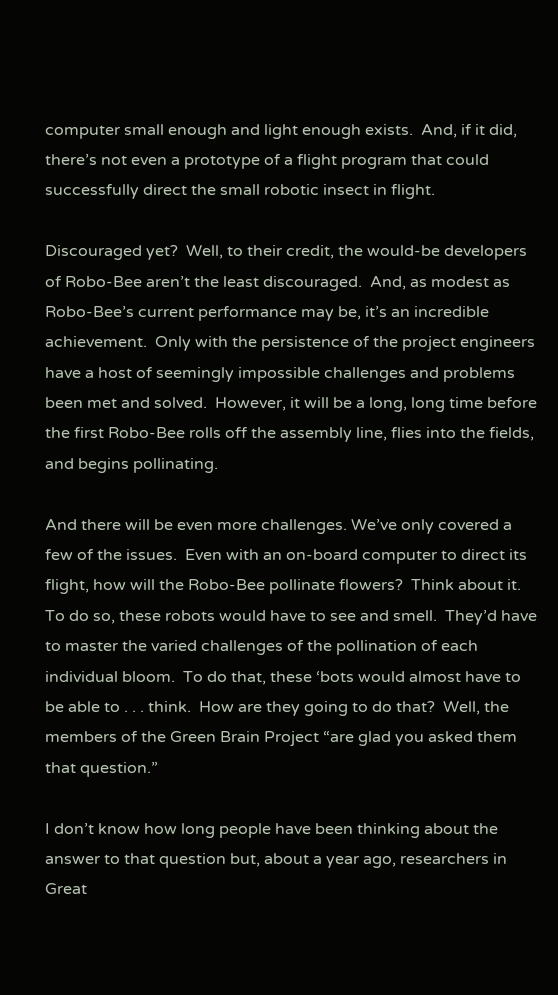computer small enough and light enough exists.  And, if it did, there’s not even a prototype of a flight program that could successfully direct the small robotic insect in flight.

Discouraged yet?  Well, to their credit, the would-be developers of Robo-Bee aren’t the least discouraged.  And, as modest as Robo-Bee’s current performance may be, it’s an incredible achievement.  Only with the persistence of the project engineers have a host of seemingly impossible challenges and problems been met and solved.  However, it will be a long, long time before the first Robo-Bee rolls off the assembly line, flies into the fields, and begins pollinating.

And there will be even more challenges. We’ve only covered a few of the issues.  Even with an on-board computer to direct its flight, how will the Robo-Bee pollinate flowers?  Think about it.  To do so, these robots would have to see and smell.  They’d have to master the varied challenges of the pollination of each individual bloom.  To do that, these ‘bots would almost have to be able to . . . think.  How are they going to do that?  Well, the members of the Green Brain Project “are glad you asked them that question.”

I don’t know how long people have been thinking about the answer to that question but, about a year ago, researchers in Great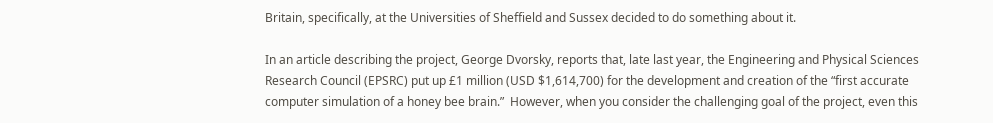Britain, specifically, at the Universities of Sheffield and Sussex decided to do something about it.

In an article describing the project, George Dvorsky, reports that, late last year, the Engineering and Physical Sciences Research Council (EPSRC) put up £1 million (USD $1,614,700) for the development and creation of the “first accurate computer simulation of a honey bee brain.”  However, when you consider the challenging goal of the project, even this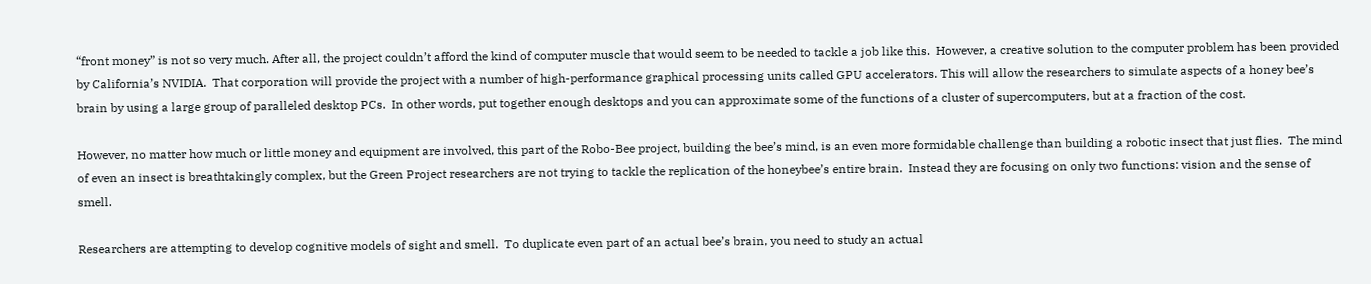“front money” is not so very much. After all, the project couldn’t afford the kind of computer muscle that would seem to be needed to tackle a job like this.  However, a creative solution to the computer problem has been provided by California’s NVIDIA.  That corporation will provide the project with a number of high-performance graphical processing units called GPU accelerators. This will allow the researchers to simulate aspects of a honey bee’s brain by using a large group of paralleled desktop PCs.  In other words, put together enough desktops and you can approximate some of the functions of a cluster of supercomputers, but at a fraction of the cost.

However, no matter how much or little money and equipment are involved, this part of the Robo-Bee project, building the bee’s mind, is an even more formidable challenge than building a robotic insect that just flies.  The mind of even an insect is breathtakingly complex, but the Green Project researchers are not trying to tackle the replication of the honeybee’s entire brain.  Instead they are focusing on only two functions: vision and the sense of smell.

Researchers are attempting to develop cognitive models of sight and smell.  To duplicate even part of an actual bee’s brain, you need to study an actual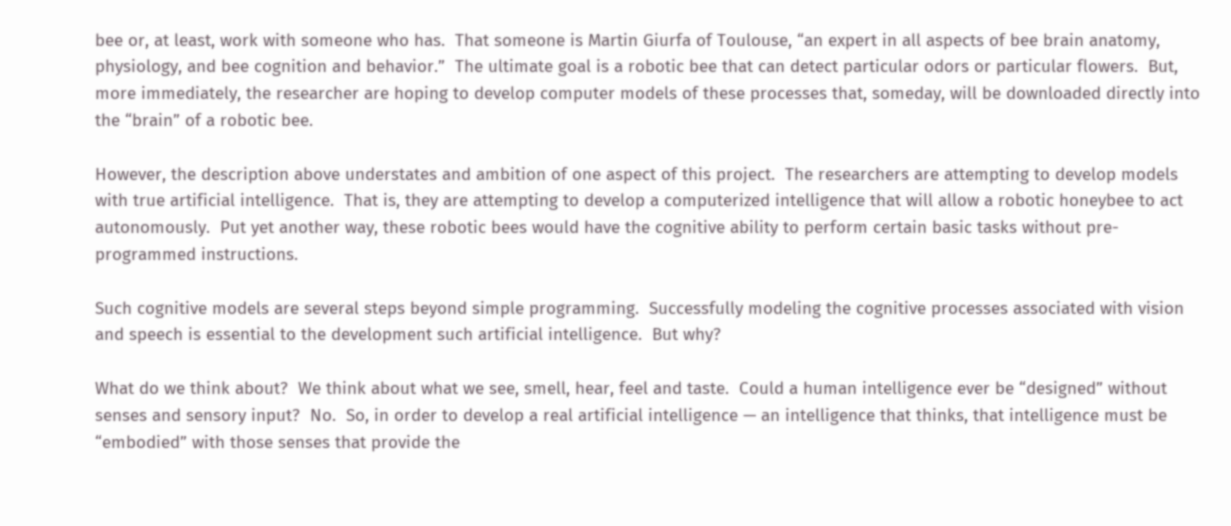bee or, at least, work with someone who has.  That someone is Martin Giurfa of Toulouse, “an expert in all aspects of bee brain anatomy, physiology, and bee cognition and behavior.”  The ultimate goal is a robotic bee that can detect particular odors or particular flowers.  But, more immediately, the researcher are hoping to develop computer models of these processes that, someday, will be downloaded directly into the “brain” of a robotic bee.

However, the description above understates and ambition of one aspect of this project.  The researchers are attempting to develop models with true artificial intelligence.  That is, they are attempting to develop a computerized intelligence that will allow a robotic honeybee to act autonomously.  Put yet another way, these robotic bees would have the cognitive ability to perform certain basic tasks without pre-programmed instructions.

Such cognitive models are several steps beyond simple programming.  Successfully modeling the cognitive processes associated with vision and speech is essential to the development such artificial intelligence.  But why?

What do we think about?  We think about what we see, smell, hear, feel and taste.  Could a human intelligence ever be “designed” without senses and sensory input?  No.  So, in order to develop a real artificial intelligence — an intelligence that thinks, that intelligence must be “embodied” with those senses that provide the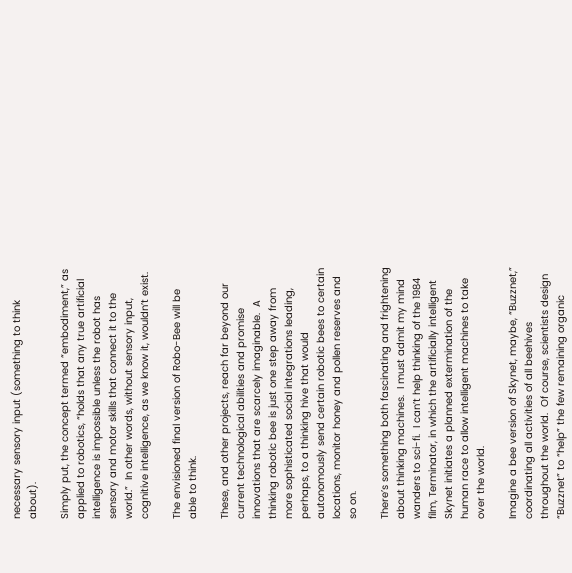necessary sensory input (something to think about).

Simply put, the concept termed “embodiment,” as applied to robotics, “holds that any true artificial intelligence is impossible unless the robot has sensory and motor skills that connect it to the world.”  In other words, without sensory input, cognitive intelligence, as we know it, wouldn’t exist.

The envisioned final version of Robo-Bee will be able to think.

These, and other projects, reach far beyond our current technological abilities and promise innovations that are scarcely imaginable.  A thinking robotic bee is just one step away from more sophisticated social integrations leading, perhaps, to a thinking hive that would autonomously send certain robotic bees to certain locations, monitor honey and pollen reserves and so on.

There’s something both fascinating and frightening about thinking machines.  I must admit my mind wanders to sci-fi.  I can’t help thinking of the 1984 film, Terminator, in which the artificially intelligent Skynet initiates a planned extermination of the human race to allow intelligent machines to take over the world.

Imagine a bee version of Skynet, maybe, “Buzznet,” coordinating all activities of all beehives throughout the world.  Of course, scientists design “Buzznet” to “help” the few remaining organic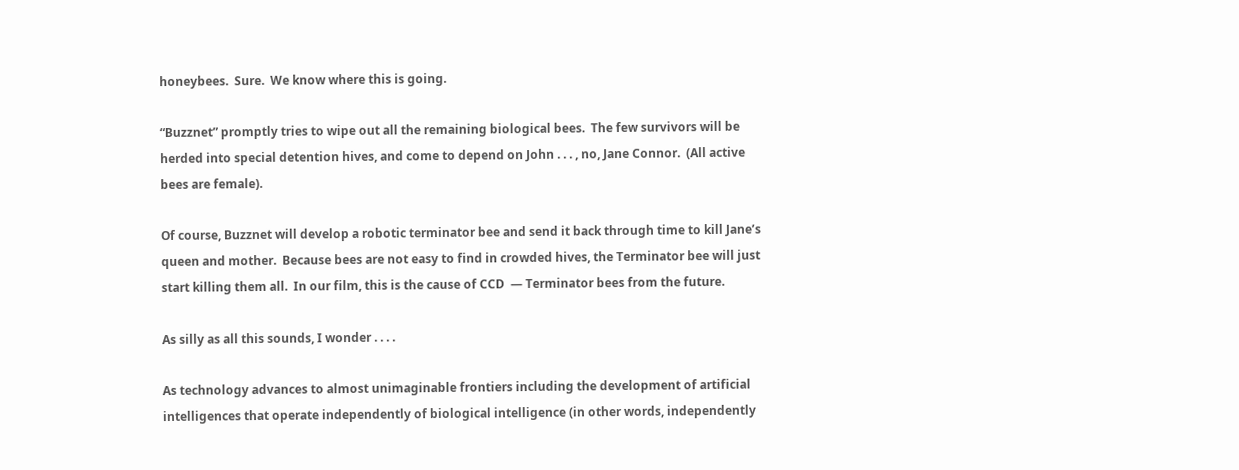honeybees.  Sure.  We know where this is going.

“Buzznet” promptly tries to wipe out all the remaining biological bees.  The few survivors will be herded into special detention hives, and come to depend on John . . . , no, Jane Connor.  (All active bees are female).

Of course, Buzznet will develop a robotic terminator bee and send it back through time to kill Jane’s queen and mother.  Because bees are not easy to find in crowded hives, the Terminator bee will just start killing them all.  In our film, this is the cause of CCD  — Terminator bees from the future.

As silly as all this sounds, I wonder . . . .

As technology advances to almost unimaginable frontiers including the development of artificial intelligences that operate independently of biological intelligence (in other words, independently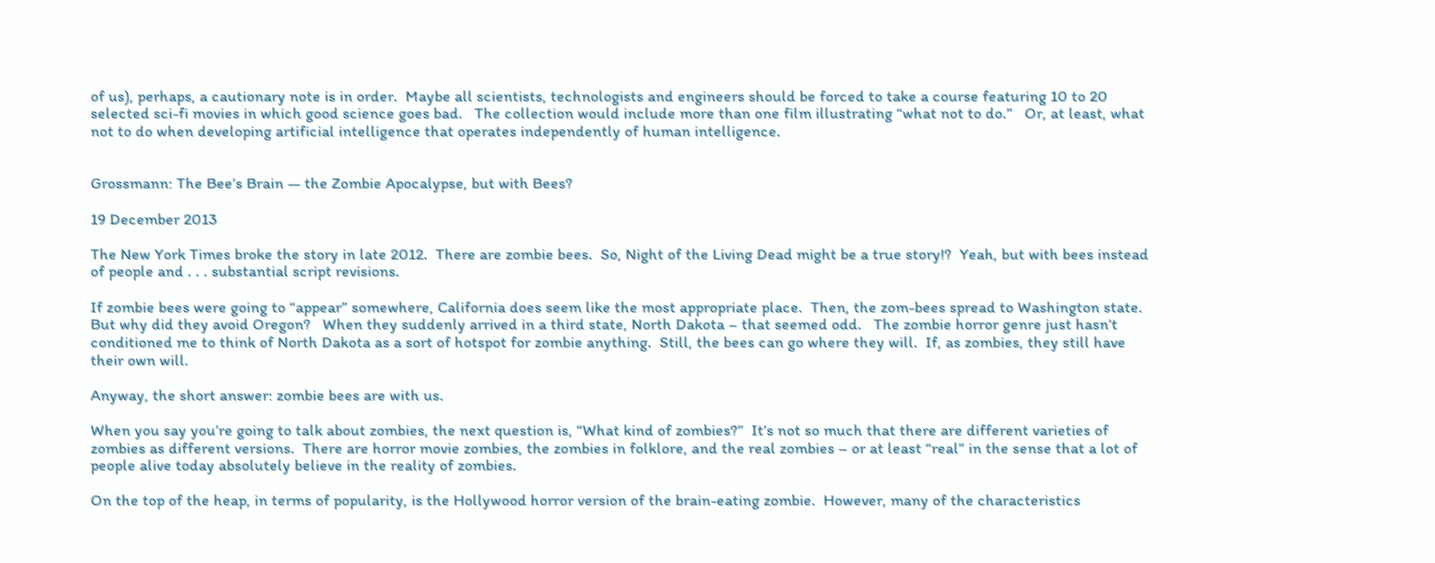of us), perhaps, a cautionary note is in order.  Maybe all scientists, technologists and engineers should be forced to take a course featuring 10 to 20 selected sci-fi movies in which good science goes bad.   The collection would include more than one film illustrating “what not to do.”   Or, at least, what not to do when developing artificial intelligence that operates independently of human intelligence.


Grossmann: The Bee’s Brain — the Zombie Apocalypse, but with Bees?

19 December 2013

The New York Times broke the story in late 2012.  There are zombie bees.  So, Night of the Living Dead might be a true story!?  Yeah, but with bees instead of people and . . . substantial script revisions.

If zombie bees were going to “appear” somewhere, California does seem like the most appropriate place.  Then, the zom-bees spread to Washington state.   But why did they avoid Oregon?   When they suddenly arrived in a third state, North Dakota – that seemed odd.   The zombie horror genre just hasn’t conditioned me to think of North Dakota as a sort of hotspot for zombie anything.  Still, the bees can go where they will.  If, as zombies, they still have their own will.

Anyway, the short answer: zombie bees are with us.

When you say you’re going to talk about zombies, the next question is, “What kind of zombies?”  It’s not so much that there are different varieties of zombies as different versions.  There are horror movie zombies, the zombies in folklore, and the real zombies – or at least “real” in the sense that a lot of people alive today absolutely believe in the reality of zombies.

On the top of the heap, in terms of popularity, is the Hollywood horror version of the brain-eating zombie.  However, many of the characteristics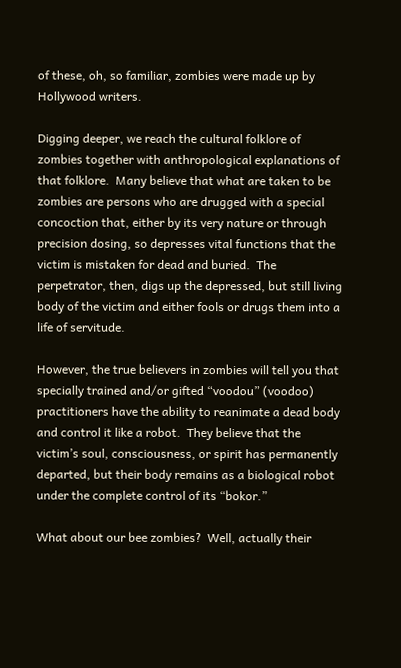of these, oh, so familiar, zombies were made up by Hollywood writers.

Digging deeper, we reach the cultural folklore of zombies together with anthropological explanations of that folklore.  Many believe that what are taken to be zombies are persons who are drugged with a special concoction that, either by its very nature or through precision dosing, so depresses vital functions that the victim is mistaken for dead and buried.  The perpetrator, then, digs up the depressed, but still living body of the victim and either fools or drugs them into a life of servitude.

However, the true believers in zombies will tell you that specially trained and/or gifted “voodou” (voodoo) practitioners have the ability to reanimate a dead body and control it like a robot.  They believe that the victim’s soul, consciousness, or spirit has permanently departed, but their body remains as a biological robot under the complete control of its “bokor.”

What about our bee zombies?  Well, actually their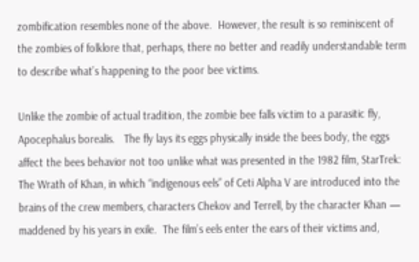zombification resembles none of the above.  However, the result is so reminiscent of the zombies of folklore that, perhaps, there no better and readily understandable term to describe what’s happening to the poor bee victims.

Unlike the zombie of actual tradition, the zombie bee falls victim to a parasitic fly, Apocephalus borealis.   The fly lays its eggs physically inside the bees body, the eggs affect the bees behavior not too unlike what was presented in the 1982 film, StarTrek: The Wrath of Khan, in which “indigenous eels” of Ceti Alpha V are introduced into the brains of the crew members, characters Chekov and Terrell, by the character Khan — maddened by his years in exile.  The film’s eels enter the ears of their victims and,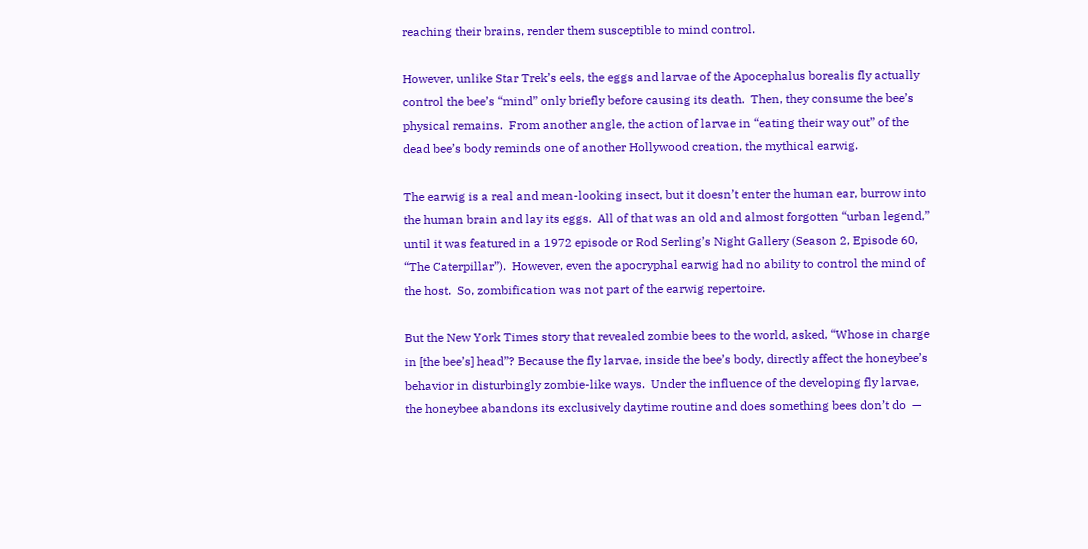reaching their brains, render them susceptible to mind control.

However, unlike Star Trek’s eels, the eggs and larvae of the Apocephalus borealis fly actually control the bee’s “mind” only briefly before causing its death.  Then, they consume the bee’s physical remains.  From another angle, the action of larvae in “eating their way out” of the dead bee’s body reminds one of another Hollywood creation, the mythical earwig.

The earwig is a real and mean-looking insect, but it doesn’t enter the human ear, burrow into the human brain and lay its eggs.  All of that was an old and almost forgotten “urban legend,” until it was featured in a 1972 episode or Rod Serling’s Night Gallery (Season 2, Episode 60, “The Caterpillar”).  However, even the apocryphal earwig had no ability to control the mind of the host.  So, zombification was not part of the earwig repertoire.

But the New York Times story that revealed zombie bees to the world, asked, “Whose in charge in [the bee’s] head”? Because the fly larvae, inside the bee’s body, directly affect the honeybee’s behavior in disturbingly zombie-like ways.  Under the influence of the developing fly larvae, the honeybee abandons its exclusively daytime routine and does something bees don’t do  —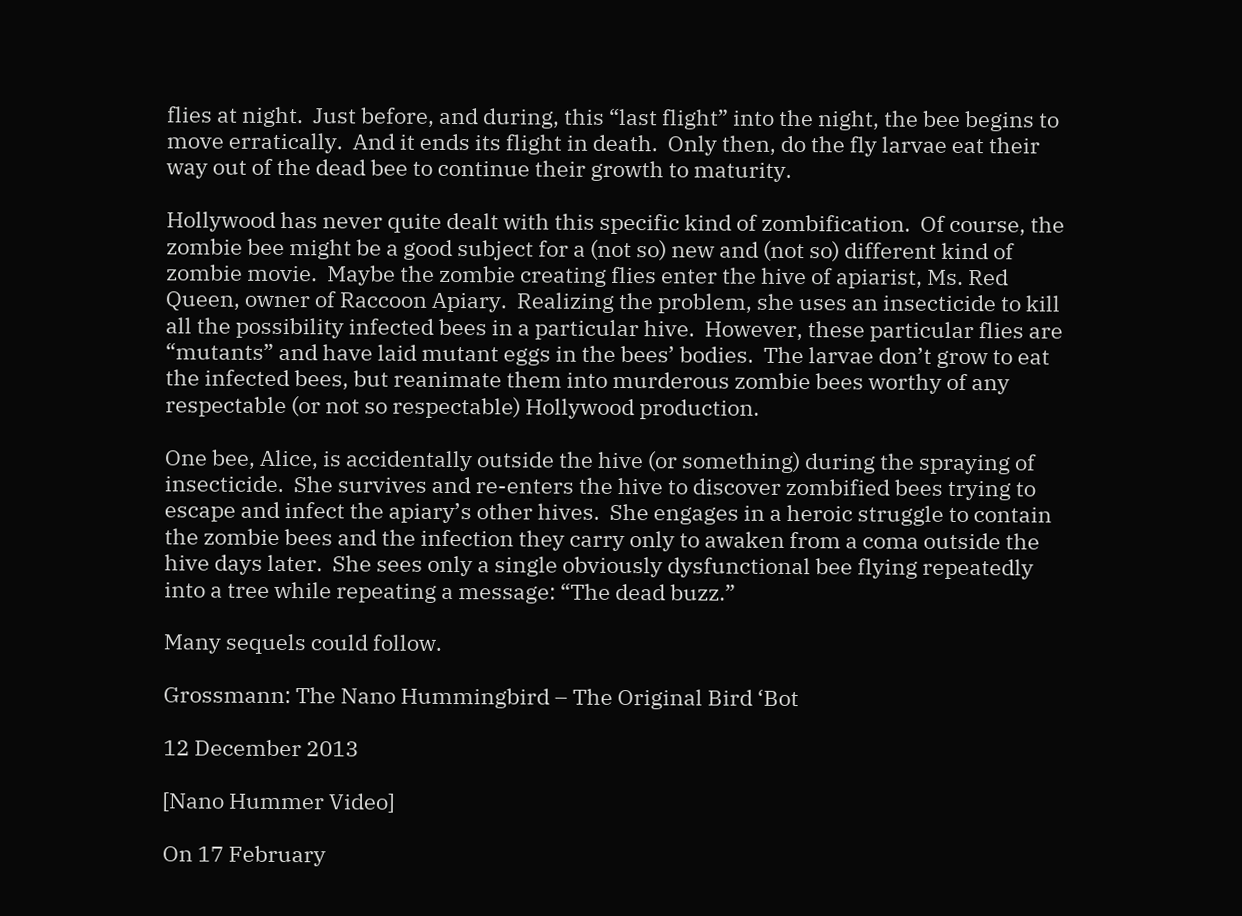flies at night.  Just before, and during, this “last flight” into the night, the bee begins to move erratically.  And it ends its flight in death.  Only then, do the fly larvae eat their way out of the dead bee to continue their growth to maturity.

Hollywood has never quite dealt with this specific kind of zombification.  Of course, the zombie bee might be a good subject for a (not so) new and (not so) different kind of zombie movie.  Maybe the zombie creating flies enter the hive of apiarist, Ms. Red Queen, owner of Raccoon Apiary.  Realizing the problem, she uses an insecticide to kill all the possibility infected bees in a particular hive.  However, these particular flies are “mutants” and have laid mutant eggs in the bees’ bodies.  The larvae don’t grow to eat the infected bees, but reanimate them into murderous zombie bees worthy of any respectable (or not so respectable) Hollywood production.

One bee, Alice, is accidentally outside the hive (or something) during the spraying of insecticide.  She survives and re-enters the hive to discover zombified bees trying to escape and infect the apiary’s other hives.  She engages in a heroic struggle to contain the zombie bees and the infection they carry only to awaken from a coma outside the hive days later.  She sees only a single obviously dysfunctional bee flying repeatedly into a tree while repeating a message: “The dead buzz.”

Many sequels could follow.

Grossmann: The Nano Hummingbird – The Original Bird ‘Bot

12 December 2013

[Nano Hummer Video]

On 17 February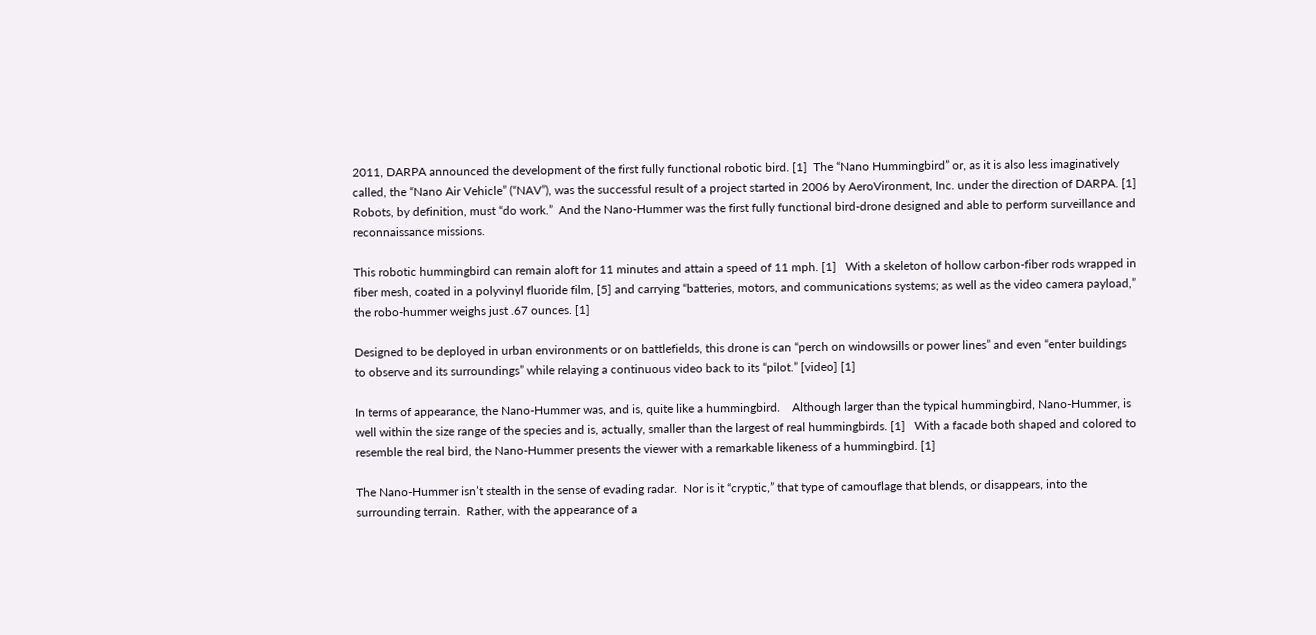2011, DARPA announced the development of the first fully functional robotic bird. [1]  The “Nano Hummingbird” or, as it is also less imaginatively called, the “Nano Air Vehicle” (“NAV”), was the successful result of a project started in 2006 by AeroVironment, Inc. under the direction of DARPA. [1] Robots, by definition, must “do work.”  And the Nano-Hummer was the first fully functional bird-drone designed and able to perform surveillance and reconnaissance missions.

This robotic hummingbird can remain aloft for 11 minutes and attain a speed of 11 mph. [1]   With a skeleton of hollow carbon-fiber rods wrapped in fiber mesh, coated in a polyvinyl fluoride film, [5] and carrying “batteries, motors, and communications systems; as well as the video camera payload,” the robo-hummer weighs just .67 ounces. [1]

Designed to be deployed in urban environments or on battlefields, this drone is can “perch on windowsills or power lines” and even “enter buildings to observe and its surroundings” while relaying a continuous video back to its “pilot.” [video] [1]

In terms of appearance, the Nano-Hummer was, and is, quite like a hummingbird.    Although larger than the typical hummingbird, Nano-Hummer, is well within the size range of the species and is, actually, smaller than the largest of real hummingbirds. [1]   With a facade both shaped and colored to resemble the real bird, the Nano-Hummer presents the viewer with a remarkable likeness of a hummingbird. [1]

The Nano-Hummer isn’t stealth in the sense of evading radar.  Nor is it “cryptic,” that type of camouflage that blends, or disappears, into the surrounding terrain.  Rather, with the appearance of a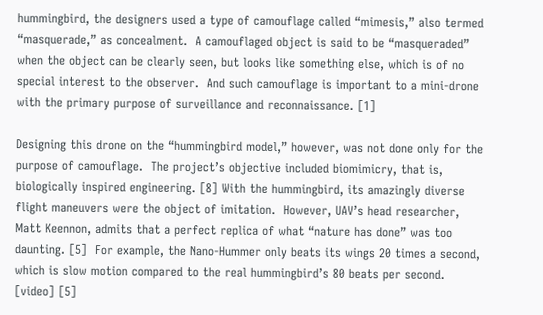hummingbird, the designers used a type of camouflage called “mimesis,” also termed “masquerade,” as concealment.  A camouflaged object is said to be “masqueraded” when the object can be clearly seen, but looks like something else, which is of no special interest to the observer.  And such camouflage is important to a mini-drone with the primary purpose of surveillance and reconnaissance. [1]

Designing this drone on the “hummingbird model,” however, was not done only for the purpose of camouflage.  The project’s objective included biomimicry, that is, biologically inspired engineering. [8] With the hummingbird, its amazingly diverse flight maneuvers were the object of imitation.  However, UAV’s head researcher, Matt Keennon, admits that a perfect replica of what “nature has done” was too daunting. [5]  For example, the Nano-Hummer only beats its wings 20 times a second, which is slow motion compared to the real hummingbird’s 80 beats per second. [video] [5]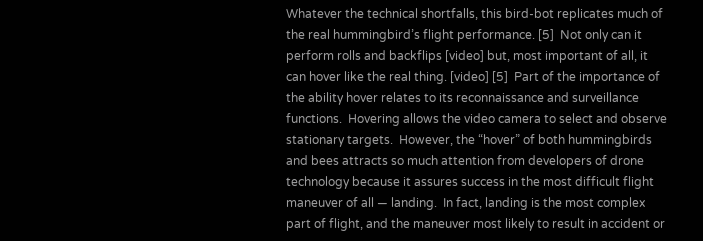Whatever the technical shortfalls, this bird-bot replicates much of the real hummingbird’s flight performance. [5]  Not only can it perform rolls and backflips [video] but, most important of all, it can hover like the real thing. [video] [5]  Part of the importance of the ability hover relates to its reconnaissance and surveillance functions.  Hovering allows the video camera to select and observe stationary targets.  However, the “hover” of both hummingbirds and bees attracts so much attention from developers of drone technology because it assures success in the most difficult flight maneuver of all — landing.  In fact, landing is the most complex part of flight, and the maneuver most likely to result in accident or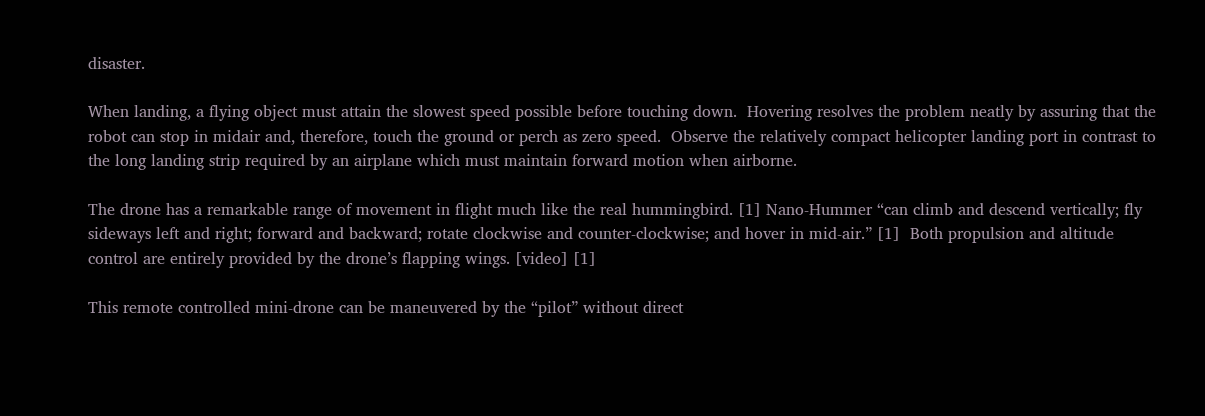disaster.

When landing, a flying object must attain the slowest speed possible before touching down.  Hovering resolves the problem neatly by assuring that the robot can stop in midair and, therefore, touch the ground or perch as zero speed.  Observe the relatively compact helicopter landing port in contrast to the long landing strip required by an airplane which must maintain forward motion when airborne.

The drone has a remarkable range of movement in flight much like the real hummingbird. [1] Nano-Hummer “can climb and descend vertically; fly sideways left and right; forward and backward; rotate clockwise and counter-clockwise; and hover in mid-air.” [1]  Both propulsion and altitude control are entirely provided by the drone’s flapping wings. [video] [1]

This remote controlled mini-drone can be maneuvered by the “pilot” without direct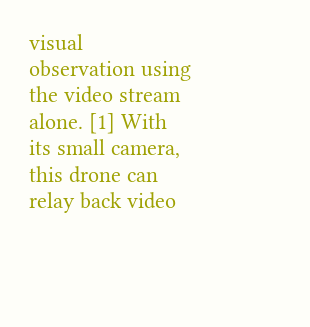visual observation using the video stream alone. [1] With its small camera, this drone can relay back video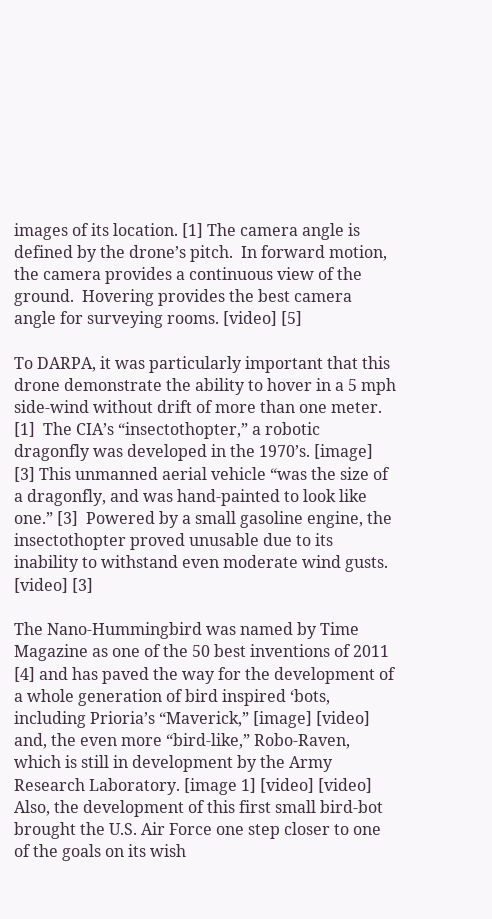images of its location. [1] The camera angle is defined by the drone’s pitch.  In forward motion, the camera provides a continuous view of the ground.  Hovering provides the best camera angle for surveying rooms. [video] [5]

To DARPA, it was particularly important that this drone demonstrate the ability to hover in a 5 mph side-wind without drift of more than one meter. [1]  The CIA’s “insectothopter,” a robotic dragonfly was developed in the 1970’s. [image] [3] This unmanned aerial vehicle “was the size of a dragonfly, and was hand-painted to look like one.” [3]  Powered by a small gasoline engine, the insectothopter proved unusable due to its inability to withstand even moderate wind gusts. [video] [3]

The Nano-Hummingbird was named by Time Magazine as one of the 50 best inventions of 2011 [4] and has paved the way for the development of a whole generation of bird inspired ‘bots, including Prioria’s “Maverick,” [image] [video] and, the even more “bird-like,” Robo-Raven, which is still in development by the Army Research Laboratory. [image 1] [video] [video] Also, the development of this first small bird-bot brought the U.S. Air Force one step closer to one of the goals on its wish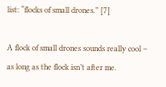list: “flocks of small drones.” [7]

A flock of small drones sounds really cool – as long as the flock isn’t after me.